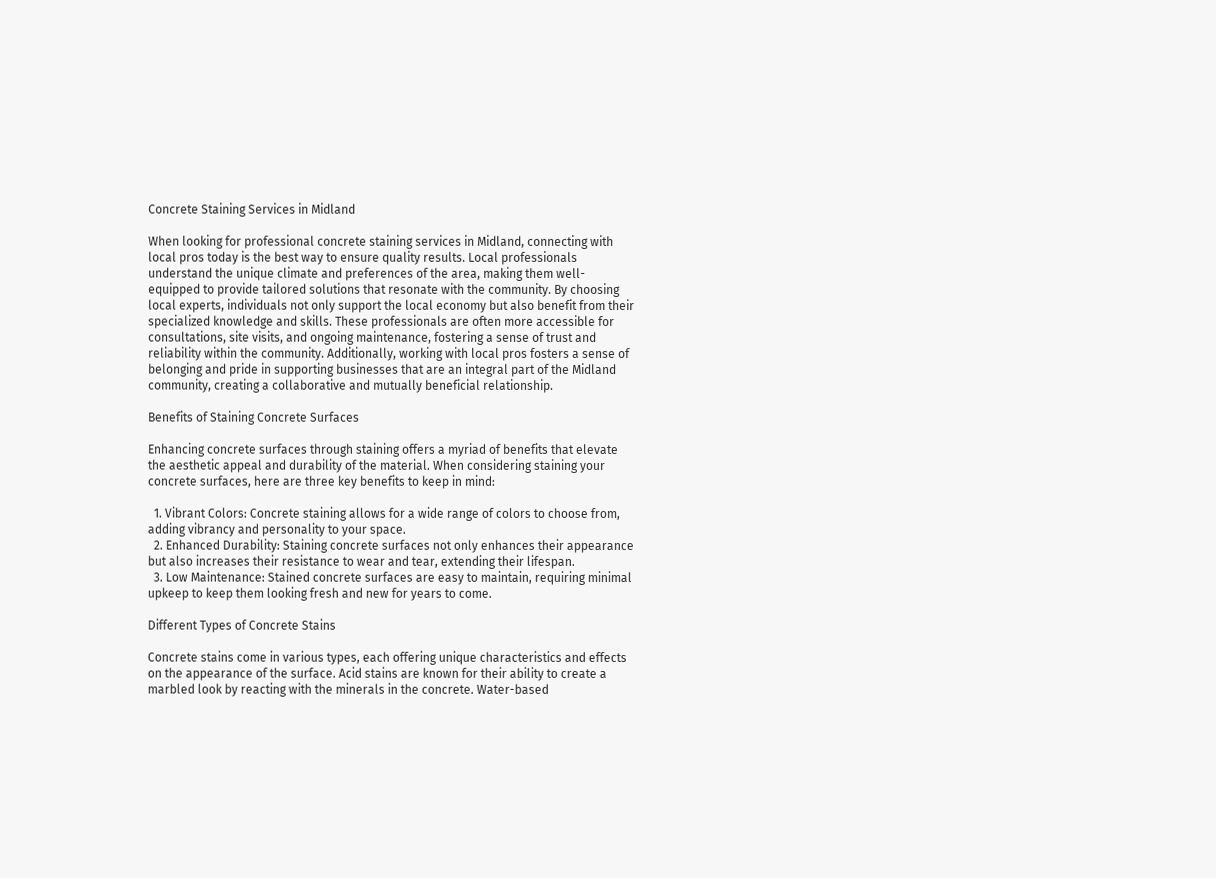Concrete Staining Services in Midland

When looking for professional concrete staining services in Midland, connecting with local pros today is the best way to ensure quality results. Local professionals understand the unique climate and preferences of the area, making them well-equipped to provide tailored solutions that resonate with the community. By choosing local experts, individuals not only support the local economy but also benefit from their specialized knowledge and skills. These professionals are often more accessible for consultations, site visits, and ongoing maintenance, fostering a sense of trust and reliability within the community. Additionally, working with local pros fosters a sense of belonging and pride in supporting businesses that are an integral part of the Midland community, creating a collaborative and mutually beneficial relationship.

Benefits of Staining Concrete Surfaces

Enhancing concrete surfaces through staining offers a myriad of benefits that elevate the aesthetic appeal and durability of the material. When considering staining your concrete surfaces, here are three key benefits to keep in mind:

  1. Vibrant Colors: Concrete staining allows for a wide range of colors to choose from, adding vibrancy and personality to your space.
  2. Enhanced Durability: Staining concrete surfaces not only enhances their appearance but also increases their resistance to wear and tear, extending their lifespan.
  3. Low Maintenance: Stained concrete surfaces are easy to maintain, requiring minimal upkeep to keep them looking fresh and new for years to come.

Different Types of Concrete Stains

Concrete stains come in various types, each offering unique characteristics and effects on the appearance of the surface. Acid stains are known for their ability to create a marbled look by reacting with the minerals in the concrete. Water-based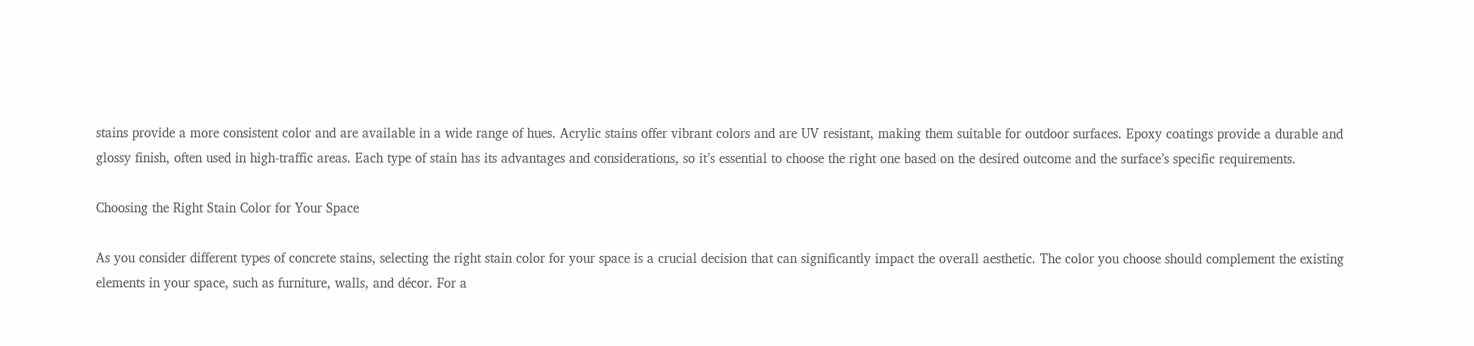stains provide a more consistent color and are available in a wide range of hues. Acrylic stains offer vibrant colors and are UV resistant, making them suitable for outdoor surfaces. Epoxy coatings provide a durable and glossy finish, often used in high-traffic areas. Each type of stain has its advantages and considerations, so it’s essential to choose the right one based on the desired outcome and the surface’s specific requirements.

Choosing the Right Stain Color for Your Space

As you consider different types of concrete stains, selecting the right stain color for your space is a crucial decision that can significantly impact the overall aesthetic. The color you choose should complement the existing elements in your space, such as furniture, walls, and décor. For a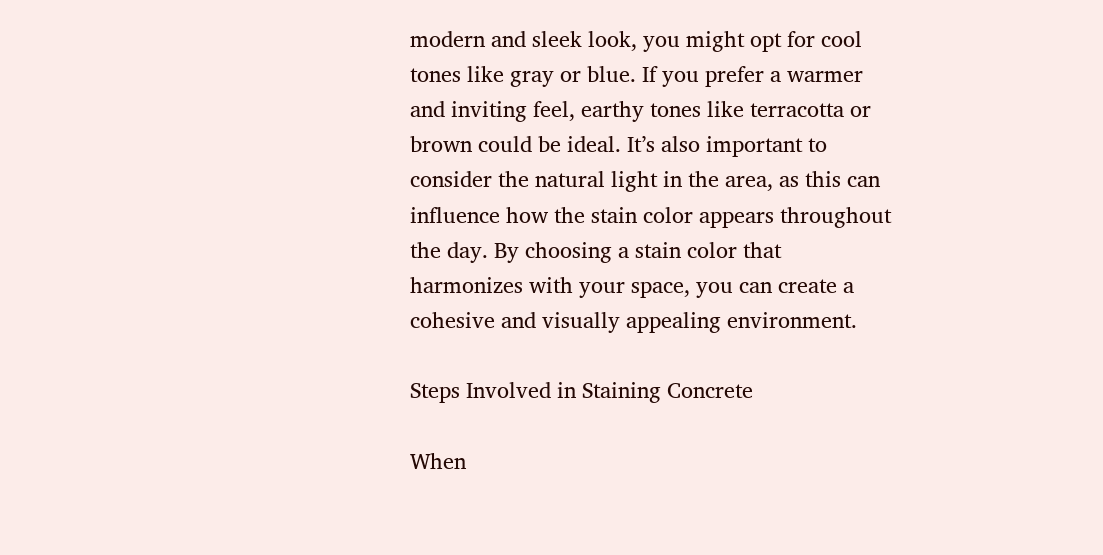modern and sleek look, you might opt for cool tones like gray or blue. If you prefer a warmer and inviting feel, earthy tones like terracotta or brown could be ideal. It’s also important to consider the natural light in the area, as this can influence how the stain color appears throughout the day. By choosing a stain color that harmonizes with your space, you can create a cohesive and visually appealing environment.

Steps Involved in Staining Concrete

When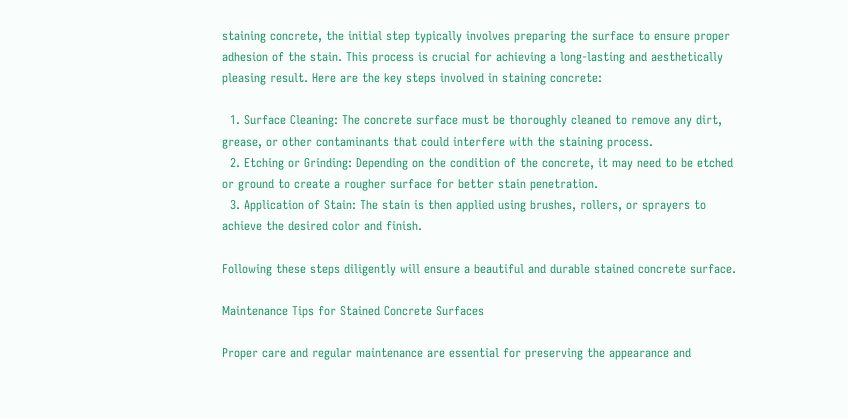staining concrete, the initial step typically involves preparing the surface to ensure proper adhesion of the stain. This process is crucial for achieving a long-lasting and aesthetically pleasing result. Here are the key steps involved in staining concrete:

  1. Surface Cleaning: The concrete surface must be thoroughly cleaned to remove any dirt, grease, or other contaminants that could interfere with the staining process.
  2. Etching or Grinding: Depending on the condition of the concrete, it may need to be etched or ground to create a rougher surface for better stain penetration.
  3. Application of Stain: The stain is then applied using brushes, rollers, or sprayers to achieve the desired color and finish.

Following these steps diligently will ensure a beautiful and durable stained concrete surface.

Maintenance Tips for Stained Concrete Surfaces

Proper care and regular maintenance are essential for preserving the appearance and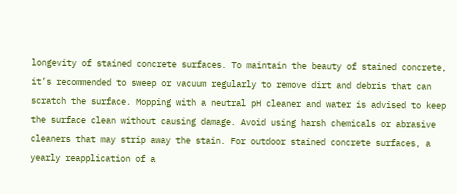longevity of stained concrete surfaces. To maintain the beauty of stained concrete, it’s recommended to sweep or vacuum regularly to remove dirt and debris that can scratch the surface. Mopping with a neutral pH cleaner and water is advised to keep the surface clean without causing damage. Avoid using harsh chemicals or abrasive cleaners that may strip away the stain. For outdoor stained concrete surfaces, a yearly reapplication of a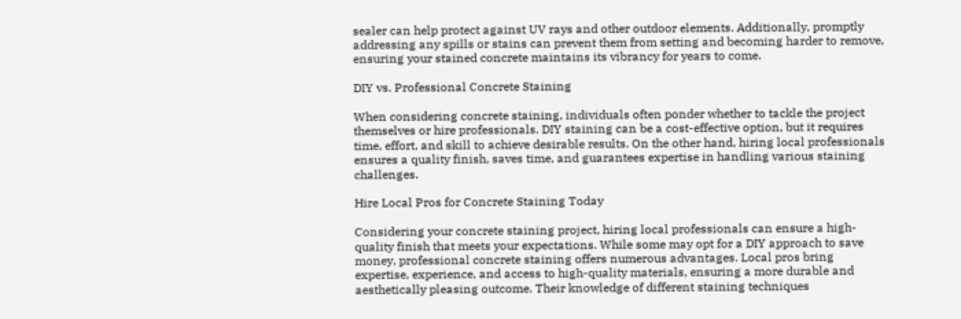sealer can help protect against UV rays and other outdoor elements. Additionally, promptly addressing any spills or stains can prevent them from setting and becoming harder to remove, ensuring your stained concrete maintains its vibrancy for years to come.

DIY vs. Professional Concrete Staining

When considering concrete staining, individuals often ponder whether to tackle the project themselves or hire professionals. DIY staining can be a cost-effective option, but it requires time, effort, and skill to achieve desirable results. On the other hand, hiring local professionals ensures a quality finish, saves time, and guarantees expertise in handling various staining challenges.

Hire Local Pros for Concrete Staining Today

Considering your concrete staining project, hiring local professionals can ensure a high-quality finish that meets your expectations. While some may opt for a DIY approach to save money, professional concrete staining offers numerous advantages. Local pros bring expertise, experience, and access to high-quality materials, ensuring a more durable and aesthetically pleasing outcome. Their knowledge of different staining techniques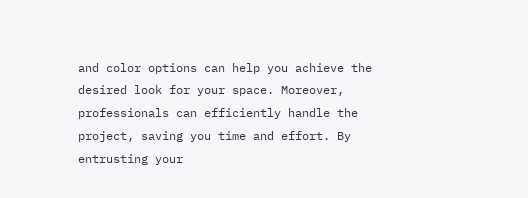and color options can help you achieve the desired look for your space. Moreover, professionals can efficiently handle the project, saving you time and effort. By entrusting your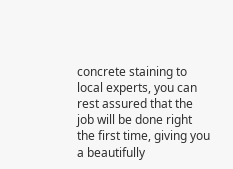concrete staining to local experts, you can rest assured that the job will be done right the first time, giving you a beautifully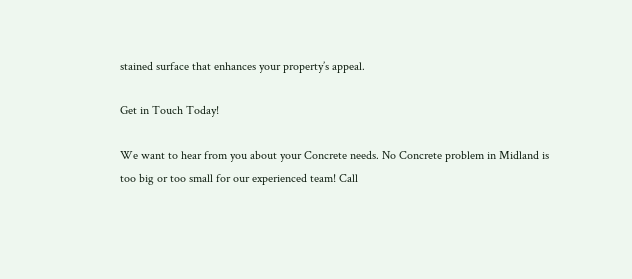stained surface that enhances your property’s appeal.

Get in Touch Today!

We want to hear from you about your Concrete needs. No Concrete problem in Midland is too big or too small for our experienced team! Call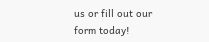us or fill out our form today!